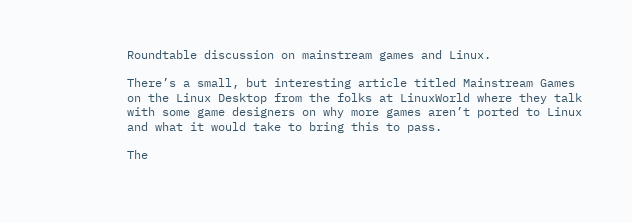Roundtable discussion on mainstream games and Linux.

There’s a small, but interesting article titled Mainstream Games on the Linux Desktop from the folks at LinuxWorld where they talk with some game designers on why more games aren’t ported to Linux and what it would take to bring this to pass.

The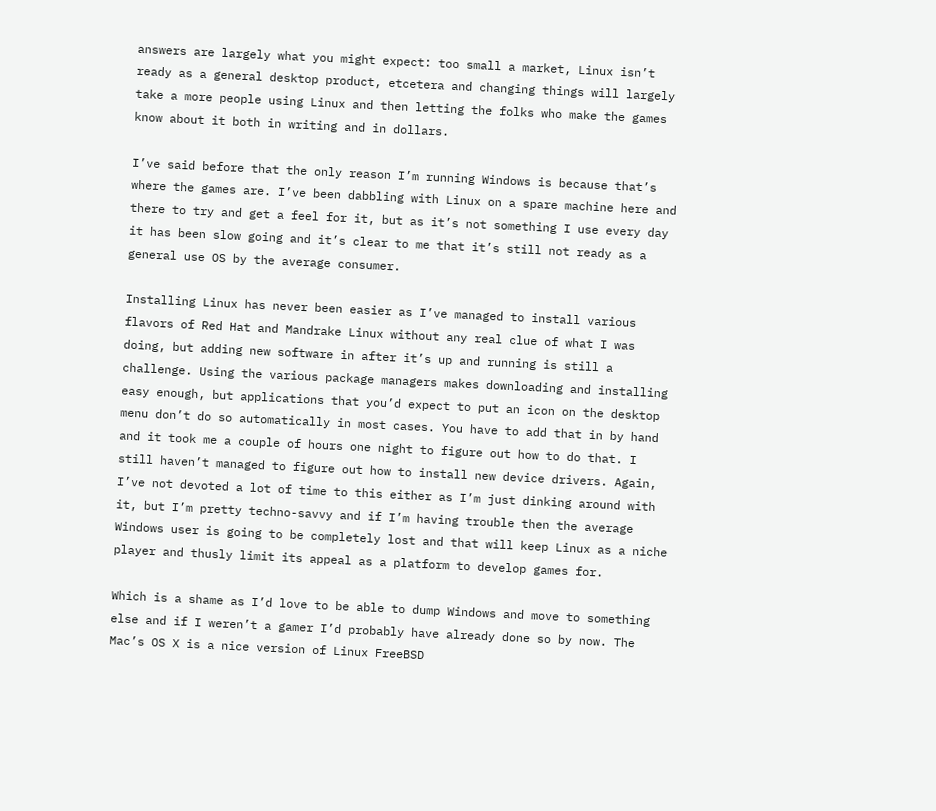answers are largely what you might expect: too small a market, Linux isn’t ready as a general desktop product, etcetera and changing things will largely take a more people using Linux and then letting the folks who make the games know about it both in writing and in dollars.

I’ve said before that the only reason I’m running Windows is because that’s where the games are. I’ve been dabbling with Linux on a spare machine here and there to try and get a feel for it, but as it’s not something I use every day it has been slow going and it’s clear to me that it’s still not ready as a general use OS by the average consumer.

Installing Linux has never been easier as I’ve managed to install various flavors of Red Hat and Mandrake Linux without any real clue of what I was doing, but adding new software in after it’s up and running is still a challenge. Using the various package managers makes downloading and installing easy enough, but applications that you’d expect to put an icon on the desktop menu don’t do so automatically in most cases. You have to add that in by hand and it took me a couple of hours one night to figure out how to do that. I still haven’t managed to figure out how to install new device drivers. Again, I’ve not devoted a lot of time to this either as I’m just dinking around with it, but I’m pretty techno-savvy and if I’m having trouble then the average Windows user is going to be completely lost and that will keep Linux as a niche player and thusly limit its appeal as a platform to develop games for.

Which is a shame as I’d love to be able to dump Windows and move to something else and if I weren’t a gamer I’d probably have already done so by now. The Mac’s OS X is a nice version of Linux FreeBSD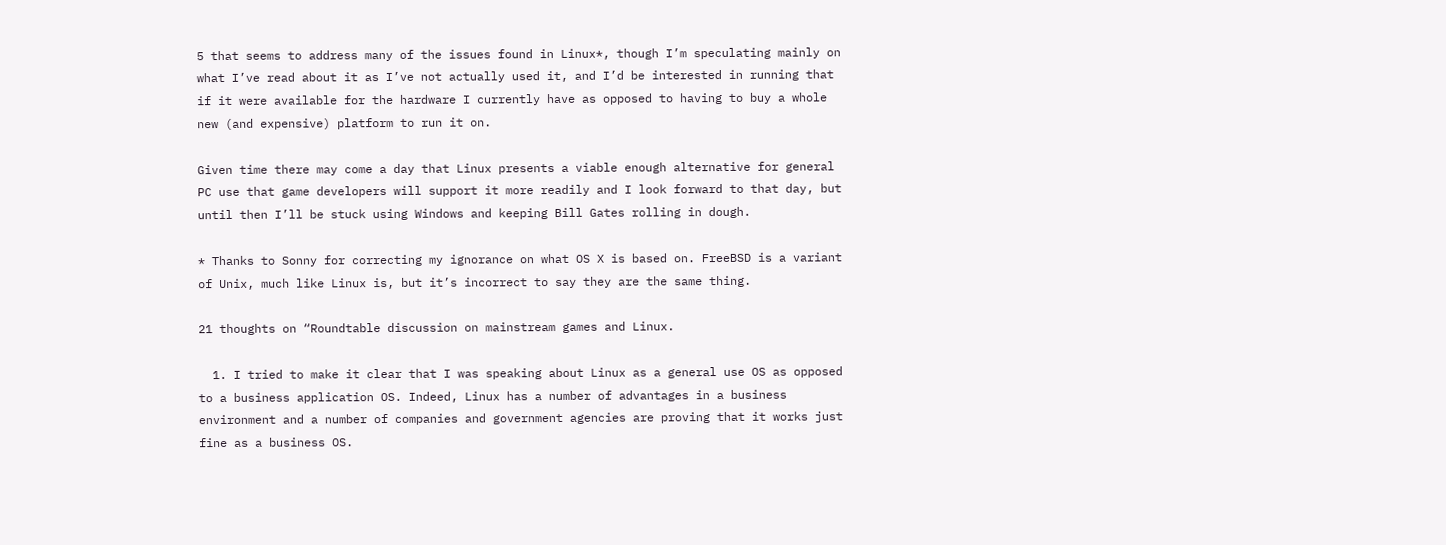5 that seems to address many of the issues found in Linux*, though I’m speculating mainly on what I’ve read about it as I’ve not actually used it, and I’d be interested in running that if it were available for the hardware I currently have as opposed to having to buy a whole new (and expensive) platform to run it on.

Given time there may come a day that Linux presents a viable enough alternative for general PC use that game developers will support it more readily and I look forward to that day, but until then I’ll be stuck using Windows and keeping Bill Gates rolling in dough.

* Thanks to Sonny for correcting my ignorance on what OS X is based on. FreeBSD is a variant of Unix, much like Linux is, but it’s incorrect to say they are the same thing.

21 thoughts on “Roundtable discussion on mainstream games and Linux.

  1. I tried to make it clear that I was speaking about Linux as a general use OS as opposed to a business application OS. Indeed, Linux has a number of advantages in a business environment and a number of companies and government agencies are proving that it works just fine as a business OS.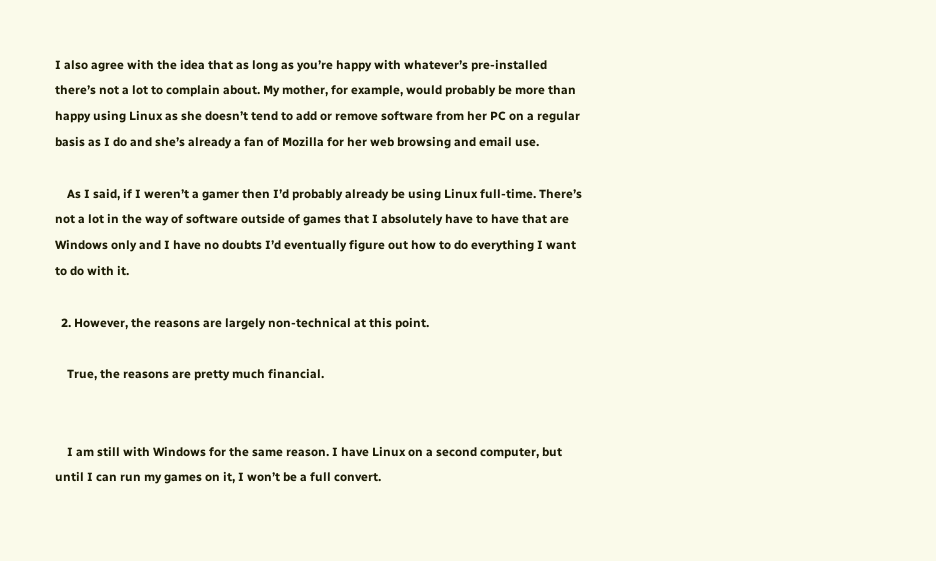I also agree with the idea that as long as you’re happy with whatever’s pre-installed there’s not a lot to complain about. My mother, for example, would probably be more than happy using Linux as she doesn’t tend to add or remove software from her PC on a regular basis as I do and she’s already a fan of Mozilla for her web browsing and email use.

    As I said, if I weren’t a gamer then I’d probably already be using Linux full-time. There’s not a lot in the way of software outside of games that I absolutely have to have that are Windows only and I have no doubts I’d eventually figure out how to do everything I want to do with it.

  2. However, the reasons are largely non-technical at this point.

    True, the reasons are pretty much financial.


    I am still with Windows for the same reason. I have Linux on a second computer, but until I can run my games on it, I won’t be a full convert.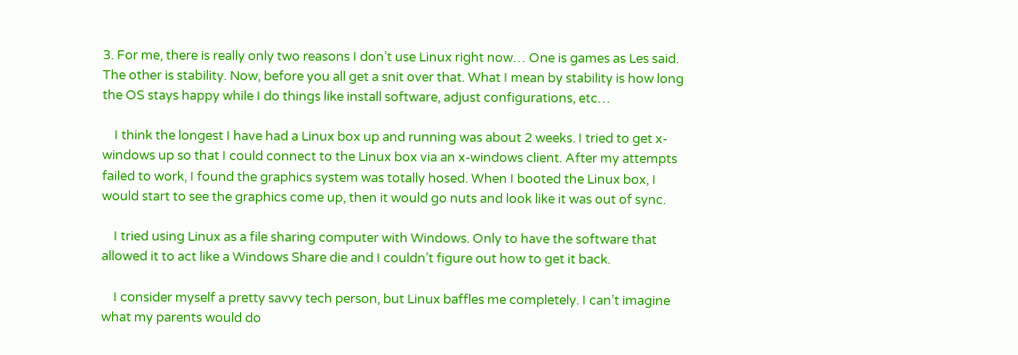3. For me, there is really only two reasons I don’t use Linux right now… One is games as Les said. The other is stability. Now, before you all get a snit over that. What I mean by stability is how long the OS stays happy while I do things like install software, adjust configurations, etc…

    I think the longest I have had a Linux box up and running was about 2 weeks. I tried to get x-windows up so that I could connect to the Linux box via an x-windows client. After my attempts failed to work, I found the graphics system was totally hosed. When I booted the Linux box, I would start to see the graphics come up, then it would go nuts and look like it was out of sync.

    I tried using Linux as a file sharing computer with Windows. Only to have the software that allowed it to act like a Windows Share die and I couldn’t figure out how to get it back.

    I consider myself a pretty savvy tech person, but Linux baffles me completely. I can’t imagine what my parents would do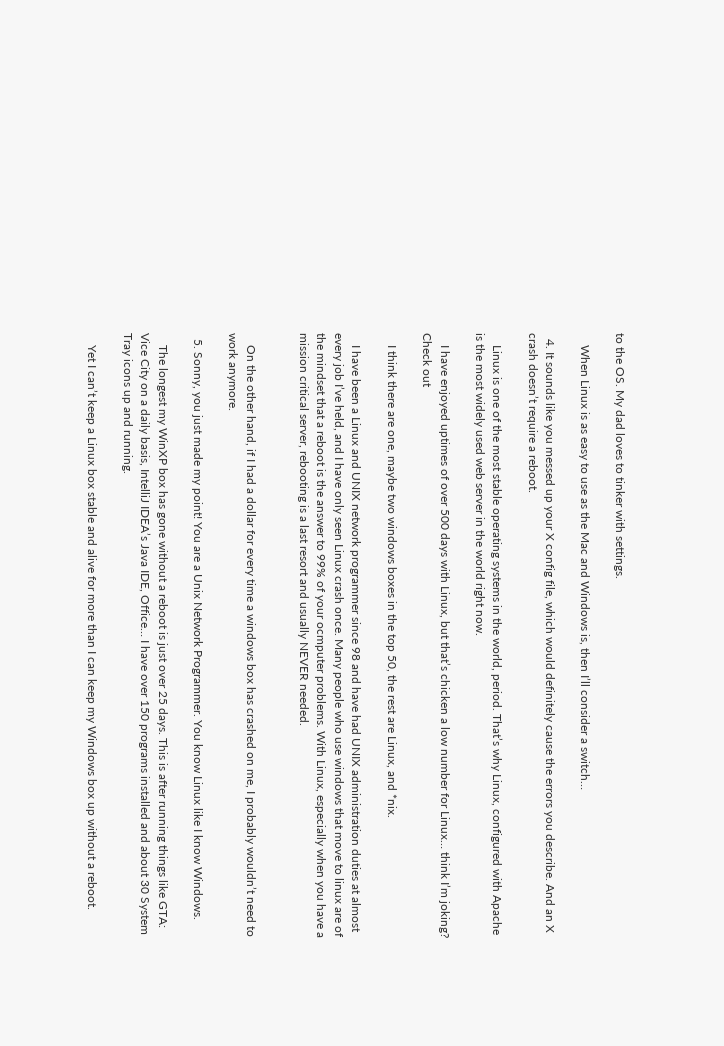to the OS. My dad loves to tinker with settings.

    When Linux is as easy to use as the Mac and Windows is, then I’ll consider a switch…

  4. It sounds like you messed up your X config file, which would definitely cause the errors you describe. And an X crash doesn’t require a reboot.

    Linux is one of the most stable operating systems in the world, period. That’s why Linux, configured with Apache is the most widely used web server in the world right now.

    I have enjoyed uptimes of over 500 days with Linux, but that’s chicken a low number for Linux… think I’m joking? Check out

    I think there are one, maybe two windows boxes in the top 50, the rest are Linux, and *nix.

    I have been a Linux and UNIX network programmer since 98 and have had UNIX administration duties at almost every job I’ve held, and I have only seen Linux crash once. Many people who use windows that move to linux are of the mindset that a reboot is the answer to 99% of your ocmputer problems. With Linux, especially when you have a mission critical server, rebooting is a last resort and usually NEVER needed.


    On the other hand, if I had a dollar for every time a windows box has crashed on me, I probably wouldn’t need to work anymore.

  5. Sonny, you just made my point! You are a Unix Network Programmer. You know Linux like I know Windows.

    The longest my WinXP box has gone without a reboot is just over 25 days. This is after running things like GTA: Vice City on a daily basis, IntelliJ IDEA’s Java IDE, Office… I have over 150 programs installed and about 30 System Tray icons up and running.

    Yet I can’t keep a Linux box stable and alive for more than I can keep my Windows box up without a reboot.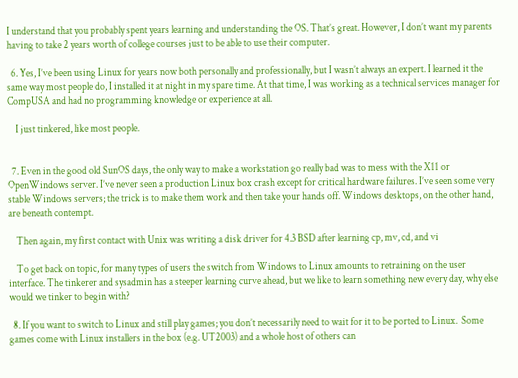I understand that you probably spent years learning and understanding the OS. That’s great. However, I don’t want my parents having to take 2 years worth of college courses just to be able to use their computer.

  6. Yes, I’ve been using Linux for years now both personally and professionally, but I wasn’t always an expert. I learned it the same way most people do, I installed it at night in my spare time. At that time, I was working as a technical services manager for CompUSA and had no programming knowledge or experience at all.

    I just tinkered, like most people.


  7. Even in the good old SunOS days, the only way to make a workstation go really bad was to mess with the X11 or OpenWindows server. I’ve never seen a production Linux box crash except for critical hardware failures. I’ve seen some very stable Windows servers; the trick is to make them work and then take your hands off. Windows desktops, on the other hand, are beneath contempt.

    Then again, my first contact with Unix was writing a disk driver for 4.3 BSD after learning cp, mv, cd, and vi

    To get back on topic, for many types of users the switch from Windows to Linux amounts to retraining on the user interface. The tinkerer and sysadmin has a steeper learning curve ahead, but we like to learn something new every day, why else would we tinker to begin with?

  8. If you want to switch to Linux and still play games; you don’t necessarily need to wait for it to be ported to Linux.  Some games come with Linux installers in the box (e.g. UT2003) and a whole host of others can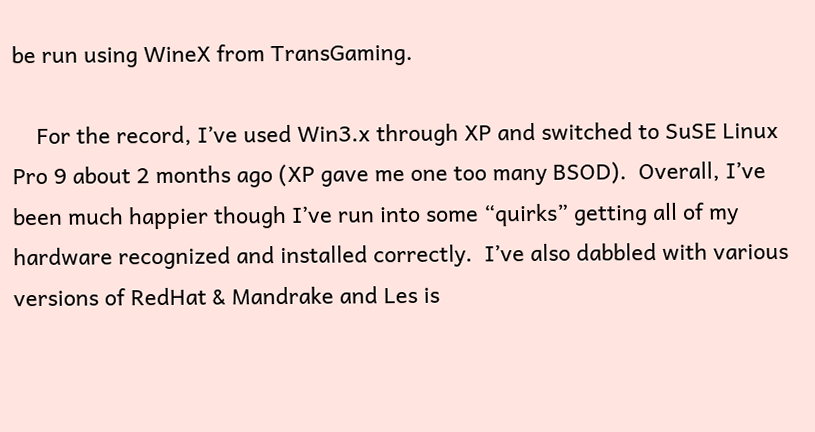be run using WineX from TransGaming.

    For the record, I’ve used Win3.x through XP and switched to SuSE Linux Pro 9 about 2 months ago (XP gave me one too many BSOD).  Overall, I’ve been much happier though I’ve run into some “quirks” getting all of my hardware recognized and installed correctly.  I’ve also dabbled with various versions of RedHat & Mandrake and Les is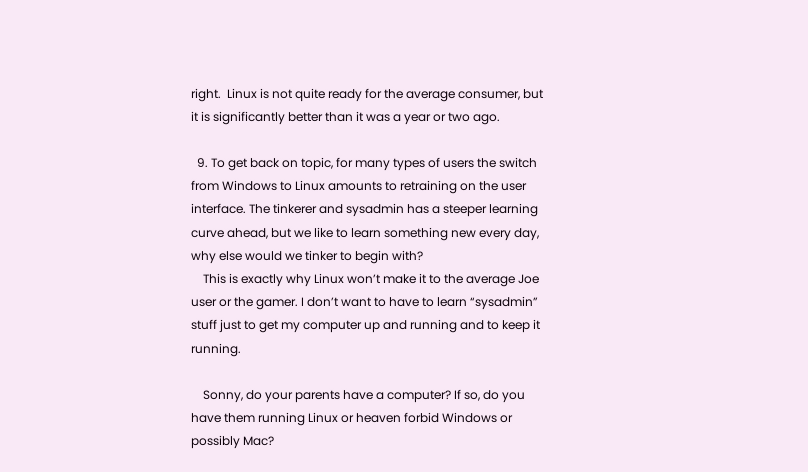right.  Linux is not quite ready for the average consumer, but it is significantly better than it was a year or two ago.

  9. To get back on topic, for many types of users the switch from Windows to Linux amounts to retraining on the user interface. The tinkerer and sysadmin has a steeper learning curve ahead, but we like to learn something new every day, why else would we tinker to begin with?
    This is exactly why Linux won’t make it to the average Joe user or the gamer. I don’t want to have to learn “sysadmin” stuff just to get my computer up and running and to keep it running.

    Sonny, do your parents have a computer? If so, do you have them running Linux or heaven forbid Windows or possibly Mac?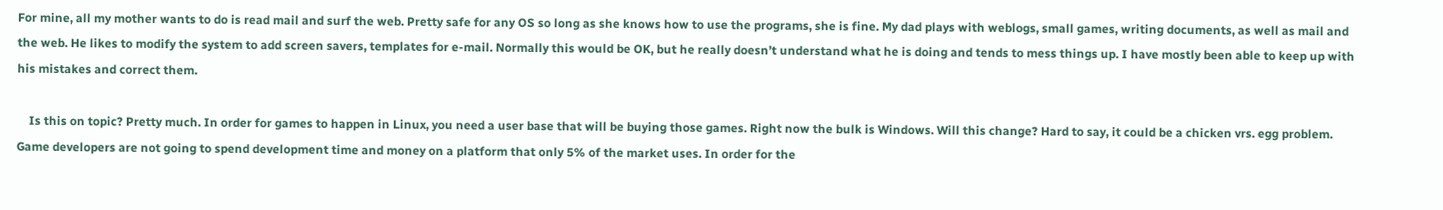For mine, all my mother wants to do is read mail and surf the web. Pretty safe for any OS so long as she knows how to use the programs, she is fine. My dad plays with weblogs, small games, writing documents, as well as mail and the web. He likes to modify the system to add screen savers, templates for e-mail. Normally this would be OK, but he really doesn’t understand what he is doing and tends to mess things up. I have mostly been able to keep up with his mistakes and correct them.

    Is this on topic? Pretty much. In order for games to happen in Linux, you need a user base that will be buying those games. Right now the bulk is Windows. Will this change? Hard to say, it could be a chicken vrs. egg problem. Game developers are not going to spend development time and money on a platform that only 5% of the market uses. In order for the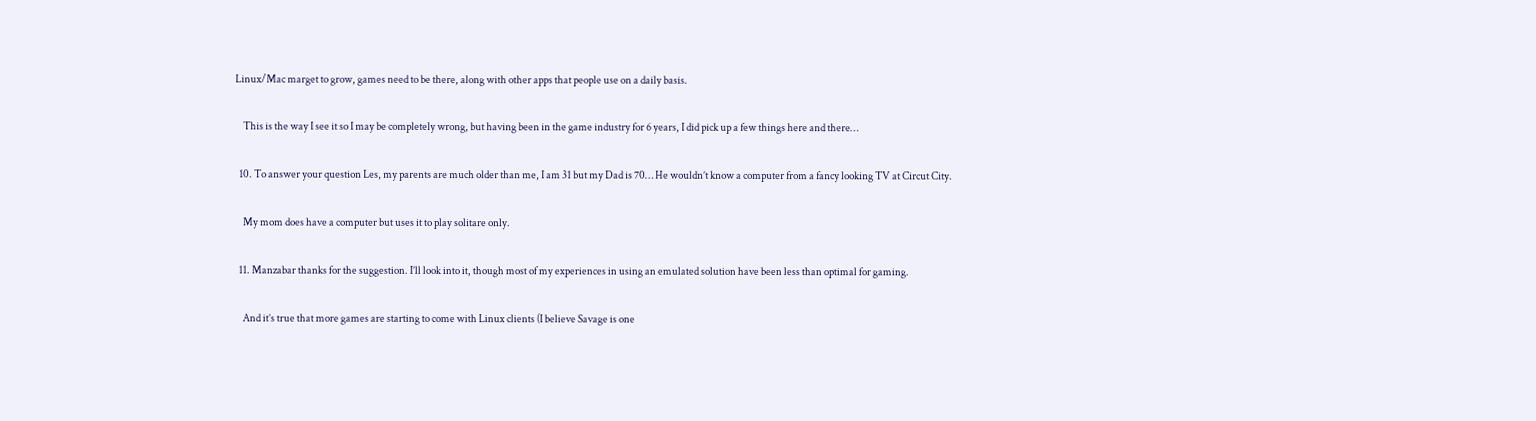Linux/Mac marget to grow, games need to be there, along with other apps that people use on a daily basis.

    This is the way I see it so I may be completely wrong, but having been in the game industry for 6 years, I did pick up a few things here and there…

  10. To answer your question Les, my parents are much older than me, I am 31 but my Dad is 70… He wouldn’t know a computer from a fancy looking TV at Circut City.

    My mom does have a computer but uses it to play solitare only.

  11. Manzabar thanks for the suggestion. I’ll look into it, though most of my experiences in using an emulated solution have been less than optimal for gaming.

    And it’s true that more games are starting to come with Linux clients (I believe Savage is one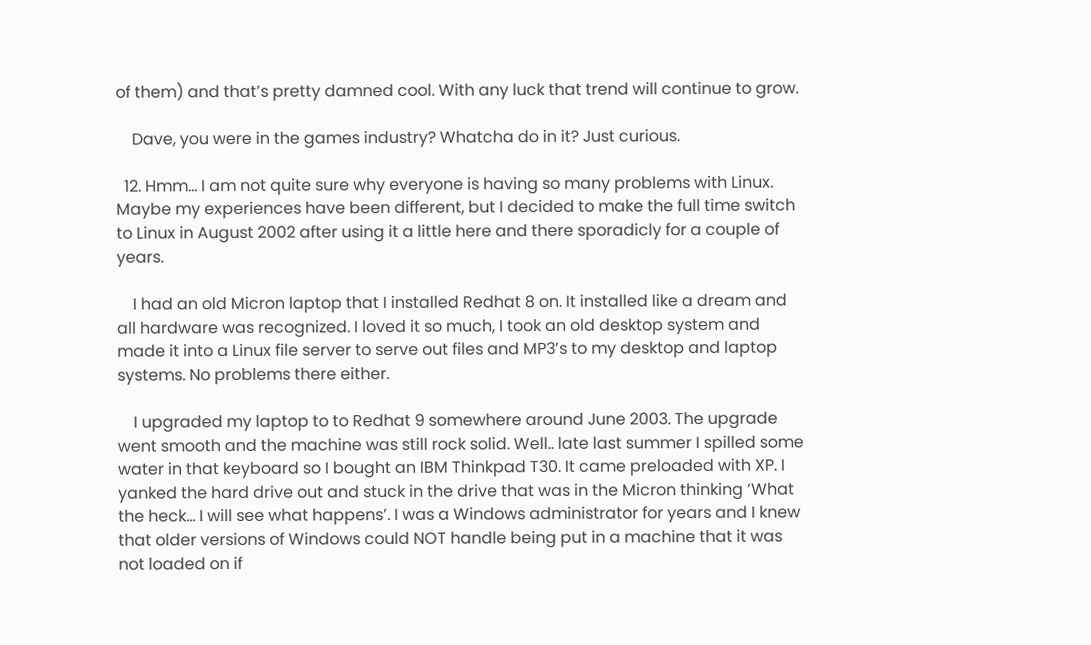of them) and that’s pretty damned cool. With any luck that trend will continue to grow.

    Dave, you were in the games industry? Whatcha do in it? Just curious.

  12. Hmm… I am not quite sure why everyone is having so many problems with Linux. Maybe my experiences have been different, but I decided to make the full time switch to Linux in August 2002 after using it a little here and there sporadicly for a couple of years.

    I had an old Micron laptop that I installed Redhat 8 on. It installed like a dream and all hardware was recognized. I loved it so much, I took an old desktop system and made it into a Linux file server to serve out files and MP3’s to my desktop and laptop systems. No problems there either.

    I upgraded my laptop to to Redhat 9 somewhere around June 2003. The upgrade went smooth and the machine was still rock solid. Well.. late last summer I spilled some water in that keyboard so I bought an IBM Thinkpad T30. It came preloaded with XP. I yanked the hard drive out and stuck in the drive that was in the Micron thinking ‘What the heck… I will see what happens’. I was a Windows administrator for years and I knew that older versions of Windows could NOT handle being put in a machine that it was not loaded on if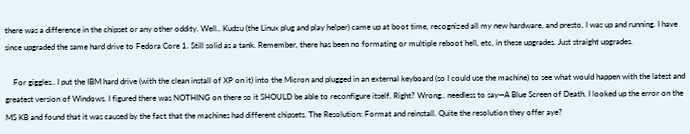there was a difference in the chipset or any other oddity. Well.. Kudzu (the Linux plug and play helper) came up at boot time, recognized all my new hardware, and presto, I was up and running. I have since upgraded the same hard drive to Fedora Core 1. Still solid as a tank. Remember, there has been no formating or multiple reboot hell, etc, in these upgrades. Just straight upgrades.

    For giggles.. I put the IBM hard drive (with the clean install of XP on it) into the Micron and plugged in an external keyboard (so I could use the machine) to see what would happen with the latest and greatest version of Windows. I figured there was NOTHING on there so it SHOULD be able to reconfigure itself. Right? Wrong.. needless to say—A Blue Screen of Death. I looked up the error on the MS KB and found that it was caused by the fact that the machines had different chipsets. The Resolution: Format and reinstall. Quite the resolution they offer aye?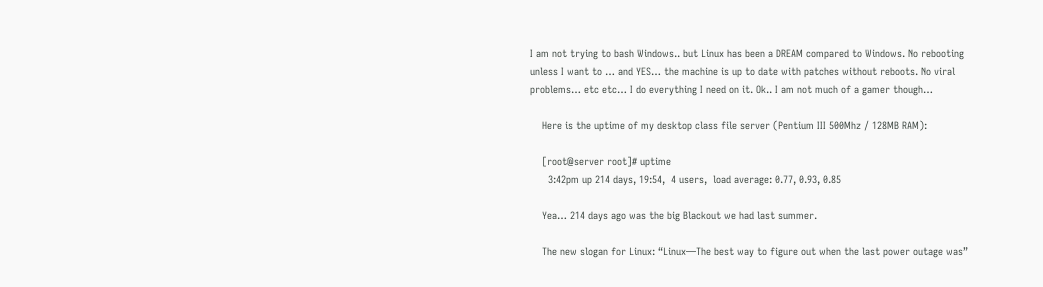I am not trying to bash Windows.. but Linux has been a DREAM compared to Windows. No rebooting unless I want to … and YES… the machine is up to date with patches without reboots. No viral problems… etc etc… I do everything I need on it. Ok.. I am not much of a gamer though…

    Here is the uptime of my desktop class file server (Pentium III 500Mhz / 128MB RAM):

    [root@server root]# uptime
      3:42pm up 214 days, 19:54,  4 users,  load average: 0.77, 0.93, 0.85

    Yea… 214 days ago was the big Blackout we had last summer.

    The new slogan for Linux: “Linux—The best way to figure out when the last power outage was”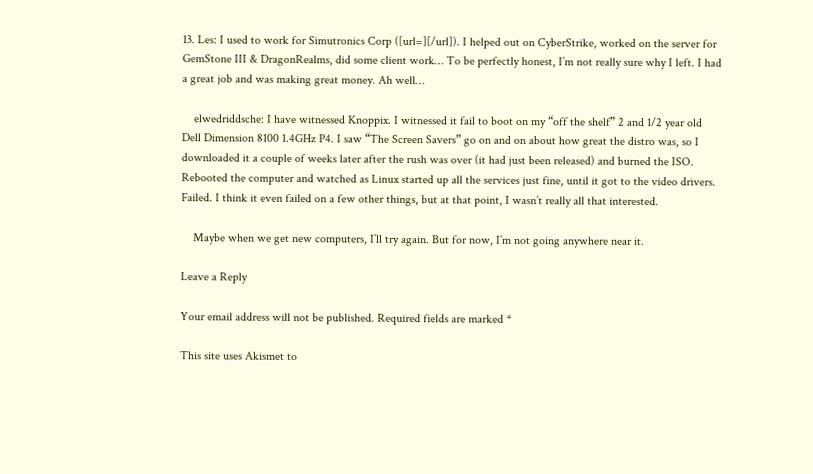13. Les: I used to work for Simutronics Corp ([url=][/url]). I helped out on CyberStrike, worked on the server for GemStone III & DragonRealms, did some client work… To be perfectly honest, I’m not really sure why I left. I had a great job and was making great money. Ah well…

    elwedriddsche: I have witnessed Knoppix. I witnessed it fail to boot on my “off the shelf” 2 and 1/2 year old Dell Dimension 8100 1.4GHz P4. I saw “The Screen Savers” go on and on about how great the distro was, so I downloaded it a couple of weeks later after the rush was over (it had just been released) and burned the ISO. Rebooted the computer and watched as Linux started up all the services just fine, until it got to the video drivers. Failed. I think it even failed on a few other things, but at that point, I wasn’t really all that interested.

    Maybe when we get new computers, I’ll try again. But for now, I’m not going anywhere near it.

Leave a Reply

Your email address will not be published. Required fields are marked *

This site uses Akismet to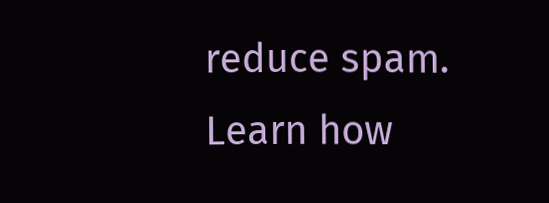reduce spam. Learn how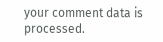your comment data is processed.